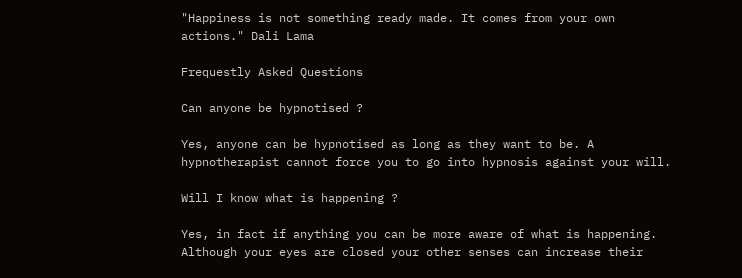"Happiness is not something ready made. It comes from your own actions." Dali Lama

Frequestly Asked Questions

Can anyone be hypnotised ?

Yes, anyone can be hypnotised as long as they want to be. A hypnotherapist cannot force you to go into hypnosis against your will.

Will I know what is happening ?

Yes, in fact if anything you can be more aware of what is happening. Although your eyes are closed your other senses can increase their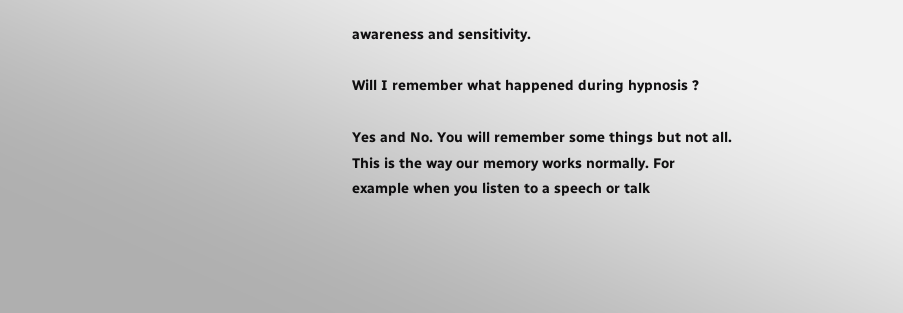awareness and sensitivity.

Will I remember what happened during hypnosis ?

Yes and No. You will remember some things but not all. This is the way our memory works normally. For example when you listen to a speech or talk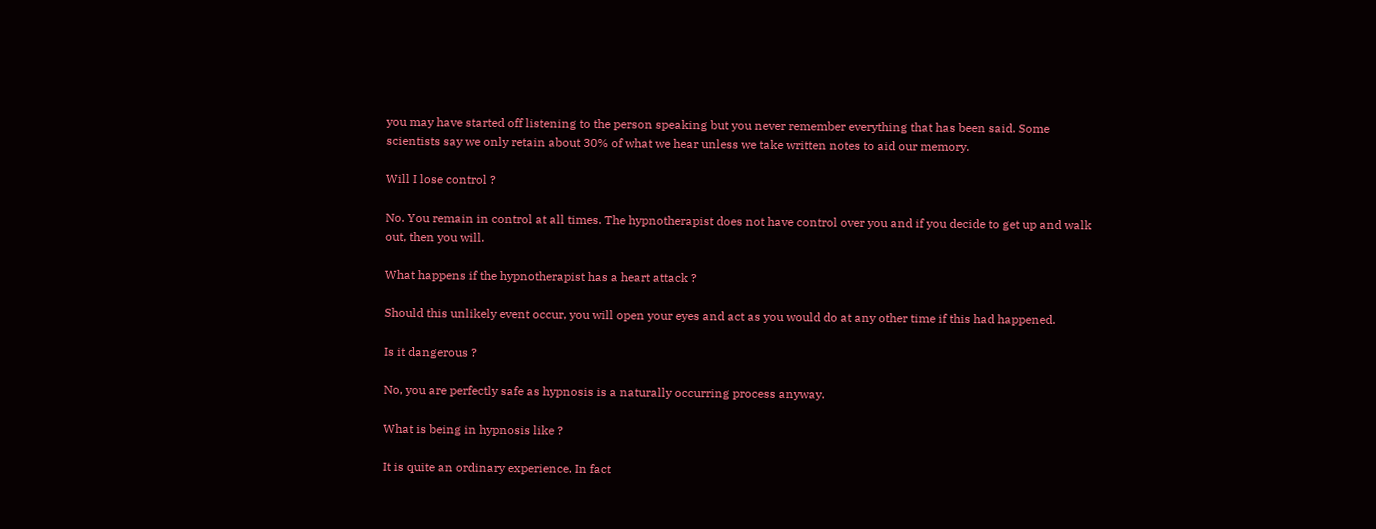you may have started off listening to the person speaking but you never remember everything that has been said. Some scientists say we only retain about 30% of what we hear unless we take written notes to aid our memory.

Will I lose control ?

No. You remain in control at all times. The hypnotherapist does not have control over you and if you decide to get up and walk out, then you will.

What happens if the hypnotherapist has a heart attack ?

Should this unlikely event occur, you will open your eyes and act as you would do at any other time if this had happened.

Is it dangerous ?

No, you are perfectly safe as hypnosis is a naturally occurring process anyway.

What is being in hypnosis like ?

It is quite an ordinary experience. In fact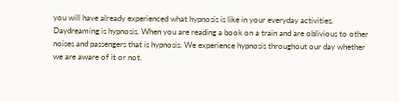you will have already experienced what hypnosis is like in your everyday activities. Daydreaming is hypnosis. When you are reading a book on a train and are oblivious to other noises and passengers that is hypnosis. We experience hypnosis throughout our day whether we are aware of it or not.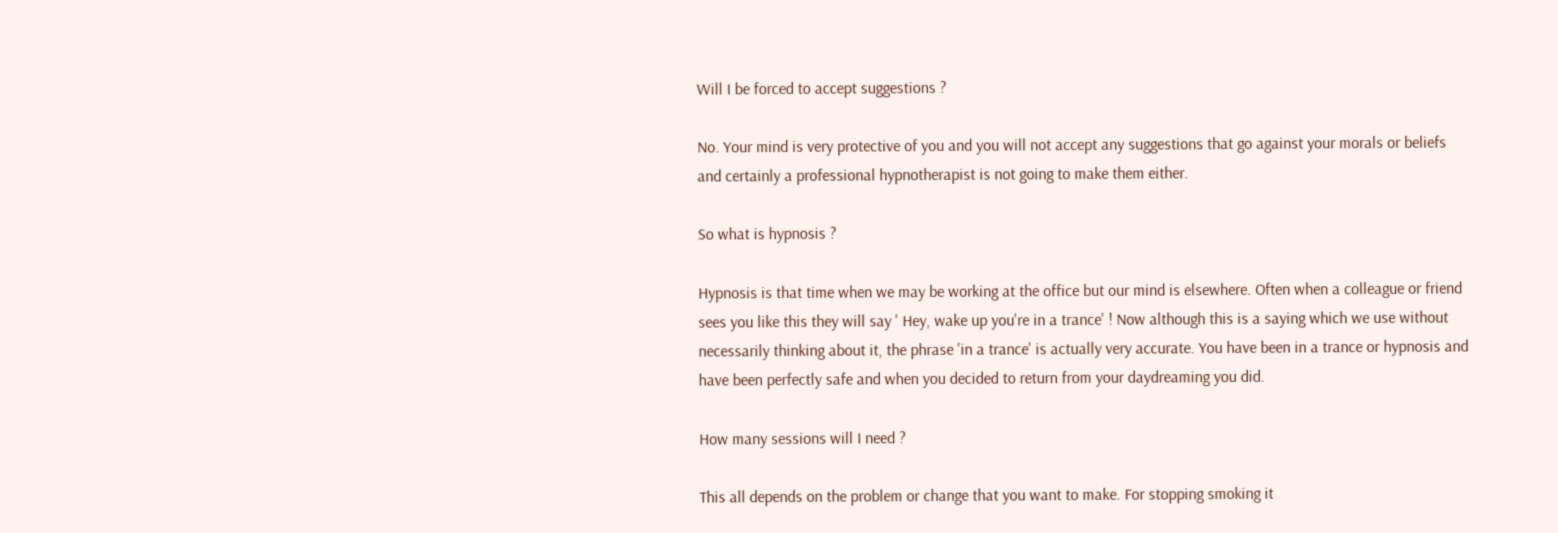Will I be forced to accept suggestions ?

No. Your mind is very protective of you and you will not accept any suggestions that go against your morals or beliefs and certainly a professional hypnotherapist is not going to make them either.

So what is hypnosis ?

Hypnosis is that time when we may be working at the office but our mind is elsewhere. Often when a colleague or friend sees you like this they will say ' Hey, wake up you're in a trance' ! Now although this is a saying which we use without necessarily thinking about it, the phrase 'in a trance' is actually very accurate. You have been in a trance or hypnosis and have been perfectly safe and when you decided to return from your daydreaming you did.

How many sessions will I need ?

This all depends on the problem or change that you want to make. For stopping smoking it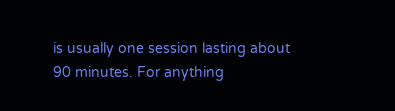is usually one session lasting about 90 minutes. For anything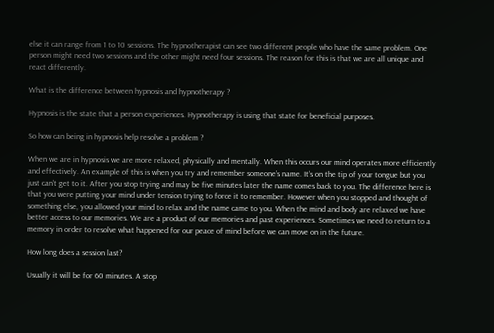else it can range from 1 to 10 sessions. The hypnotherapist can see two different people who have the same problem. One person might need two sessions and the other might need four sessions. The reason for this is that we are all unique and react differently.

What is the difference between hypnosis and hypnotherapy ?

Hypnosis is the state that a person experiences. Hypnotherapy is using that state for beneficial purposes.

So how can being in hypnosis help resolve a problem ?

When we are in hypnosis we are more relaxed, physically and mentally. When this occurs our mind operates more efficiently and effectively. An example of this is when you try and remember someone’s name. It’s on the tip of your tongue but you just can’t get to it. After you stop trying and may be five minutes later the name comes back to you. The difference here is that you were putting your mind under tension trying to force it to remember. However when you stopped and thought of something else, you allowed your mind to relax and the name came to you. When the mind and body are relaxed we have better access to our memories. We are a product of our memories and past experiences. Sometimes we need to return to a memory in order to resolve what happened for our peace of mind before we can move on in the future.

How long does a session last?

Usually it will be for 60 minutes. A stop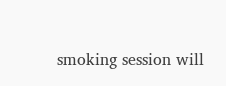smoking session will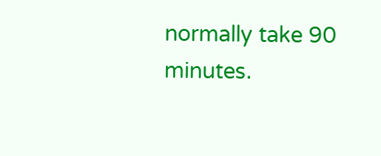normally take 90 minutes.